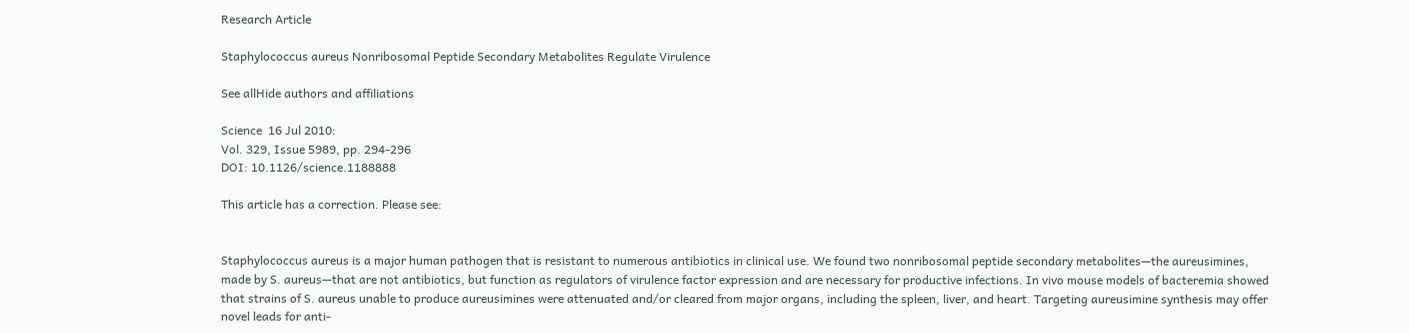Research Article

Staphylococcus aureus Nonribosomal Peptide Secondary Metabolites Regulate Virulence

See allHide authors and affiliations

Science  16 Jul 2010:
Vol. 329, Issue 5989, pp. 294-296
DOI: 10.1126/science.1188888

This article has a correction. Please see:


Staphylococcus aureus is a major human pathogen that is resistant to numerous antibiotics in clinical use. We found two nonribosomal peptide secondary metabolites—the aureusimines, made by S. aureus—that are not antibiotics, but function as regulators of virulence factor expression and are necessary for productive infections. In vivo mouse models of bacteremia showed that strains of S. aureus unable to produce aureusimines were attenuated and/or cleared from major organs, including the spleen, liver, and heart. Targeting aureusimine synthesis may offer novel leads for anti-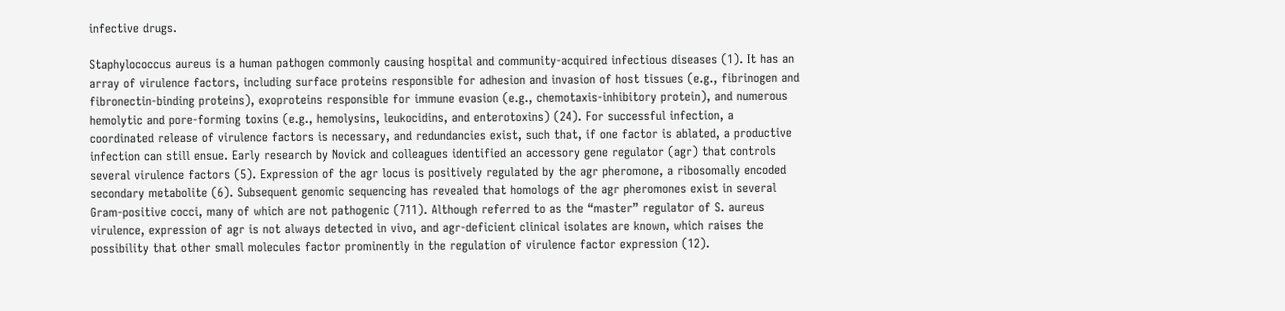infective drugs.

Staphylococcus aureus is a human pathogen commonly causing hospital and community-acquired infectious diseases (1). It has an array of virulence factors, including surface proteins responsible for adhesion and invasion of host tissues (e.g., fibrinogen and fibronectin-binding proteins), exoproteins responsible for immune evasion (e.g., chemotaxis-inhibitory protein), and numerous hemolytic and pore-forming toxins (e.g., hemolysins, leukocidins, and enterotoxins) (24). For successful infection, a coordinated release of virulence factors is necessary, and redundancies exist, such that, if one factor is ablated, a productive infection can still ensue. Early research by Novick and colleagues identified an accessory gene regulator (agr) that controls several virulence factors (5). Expression of the agr locus is positively regulated by the agr pheromone, a ribosomally encoded secondary metabolite (6). Subsequent genomic sequencing has revealed that homologs of the agr pheromones exist in several Gram-positive cocci, many of which are not pathogenic (711). Although referred to as the “master” regulator of S. aureus virulence, expression of agr is not always detected in vivo, and agr-deficient clinical isolates are known, which raises the possibility that other small molecules factor prominently in the regulation of virulence factor expression (12).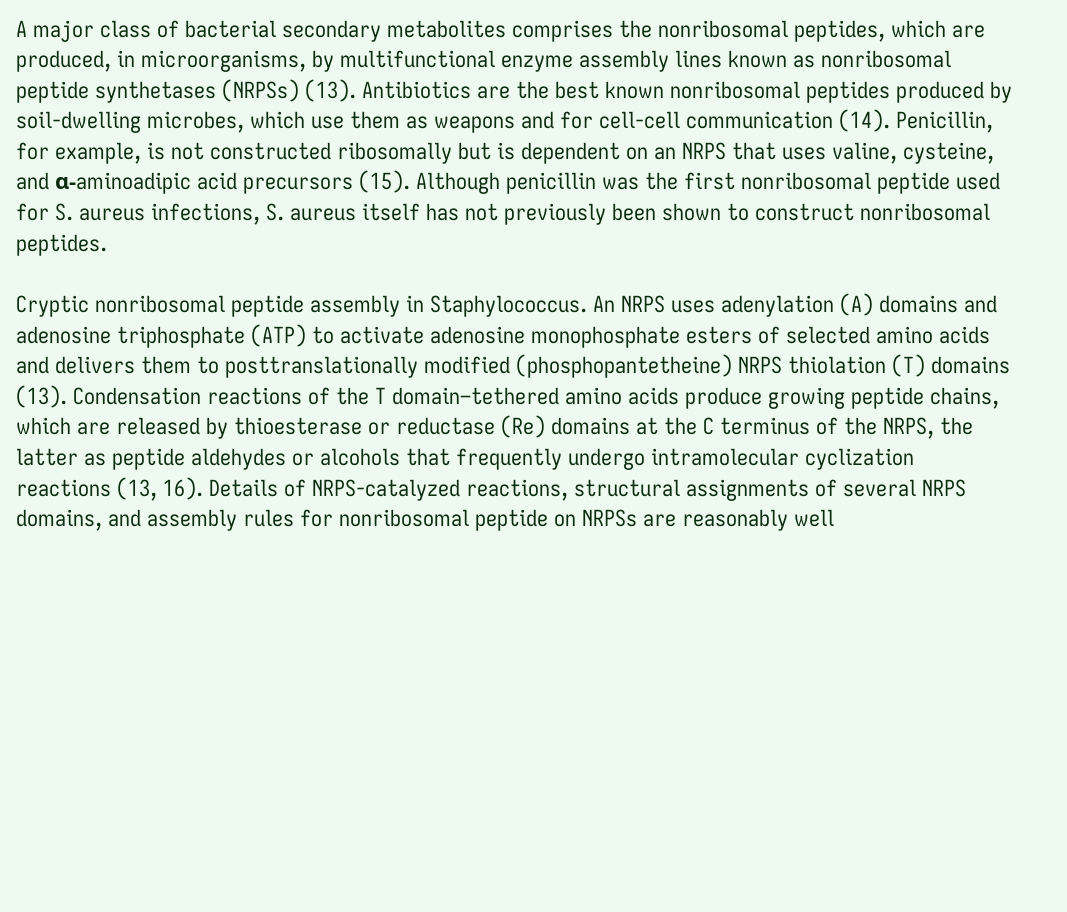A major class of bacterial secondary metabolites comprises the nonribosomal peptides, which are produced, in microorganisms, by multifunctional enzyme assembly lines known as nonribosomal peptide synthetases (NRPSs) (13). Antibiotics are the best known nonribosomal peptides produced by soil-dwelling microbes, which use them as weapons and for cell-cell communication (14). Penicillin, for example, is not constructed ribosomally but is dependent on an NRPS that uses valine, cysteine, and α-aminoadipic acid precursors (15). Although penicillin was the first nonribosomal peptide used for S. aureus infections, S. aureus itself has not previously been shown to construct nonribosomal peptides.

Cryptic nonribosomal peptide assembly in Staphylococcus. An NRPS uses adenylation (A) domains and adenosine triphosphate (ATP) to activate adenosine monophosphate esters of selected amino acids and delivers them to posttranslationally modified (phosphopantetheine) NRPS thiolation (T) domains (13). Condensation reactions of the T domain–tethered amino acids produce growing peptide chains, which are released by thioesterase or reductase (Re) domains at the C terminus of the NRPS, the latter as peptide aldehydes or alcohols that frequently undergo intramolecular cyclization reactions (13, 16). Details of NRPS-catalyzed reactions, structural assignments of several NRPS domains, and assembly rules for nonribosomal peptide on NRPSs are reasonably well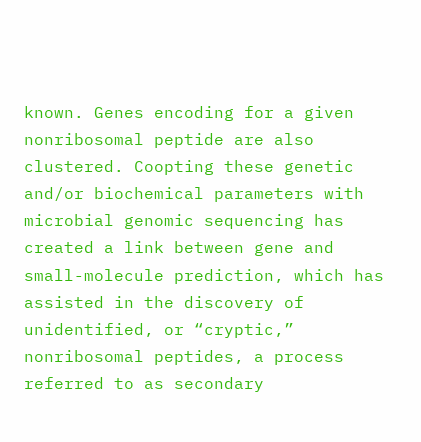known. Genes encoding for a given nonribosomal peptide are also clustered. Coopting these genetic and/or biochemical parameters with microbial genomic sequencing has created a link between gene and small-molecule prediction, which has assisted in the discovery of unidentified, or “cryptic,” nonribosomal peptides, a process referred to as secondary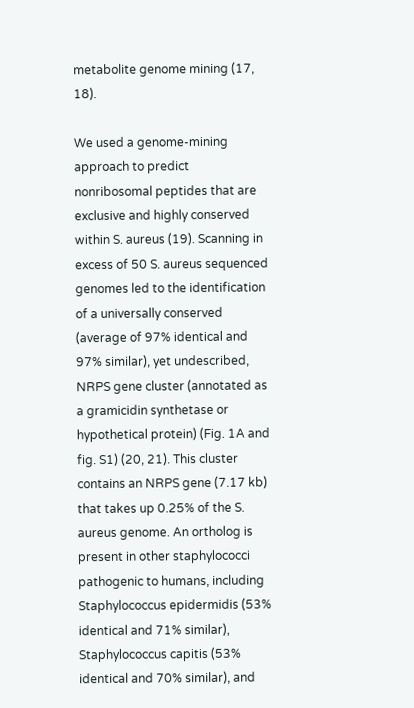metabolite genome mining (17, 18).

We used a genome-mining approach to predict nonribosomal peptides that are exclusive and highly conserved within S. aureus (19). Scanning in excess of 50 S. aureus sequenced genomes led to the identification of a universally conserved (average of 97% identical and 97% similar), yet undescribed, NRPS gene cluster (annotated as a gramicidin synthetase or hypothetical protein) (Fig. 1A and fig. S1) (20, 21). This cluster contains an NRPS gene (7.17 kb) that takes up 0.25% of the S. aureus genome. An ortholog is present in other staphylococci pathogenic to humans, including Staphylococcus epidermidis (53% identical and 71% similar), Staphylococcus capitis (53% identical and 70% similar), and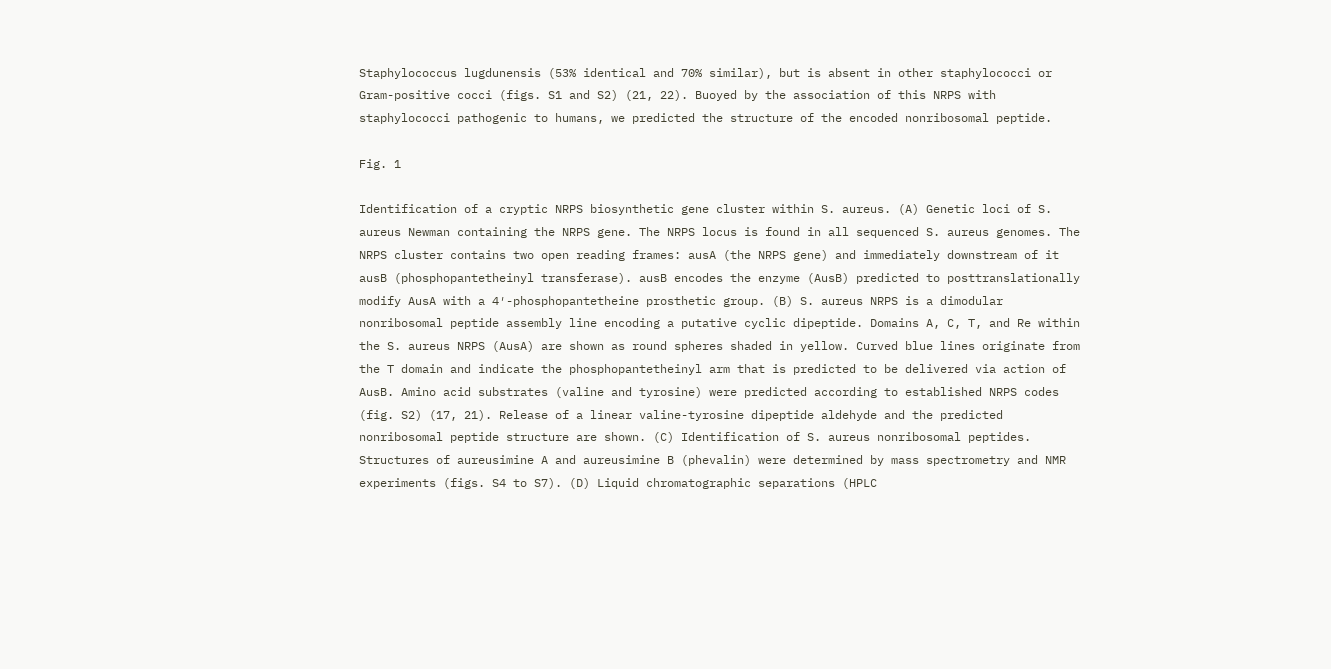Staphylococcus lugdunensis (53% identical and 70% similar), but is absent in other staphylococci or Gram-positive cocci (figs. S1 and S2) (21, 22). Buoyed by the association of this NRPS with staphylococci pathogenic to humans, we predicted the structure of the encoded nonribosomal peptide.

Fig. 1

Identification of a cryptic NRPS biosynthetic gene cluster within S. aureus. (A) Genetic loci of S. aureus Newman containing the NRPS gene. The NRPS locus is found in all sequenced S. aureus genomes. The NRPS cluster contains two open reading frames: ausA (the NRPS gene) and immediately downstream of it ausB (phosphopantetheinyl transferase). ausB encodes the enzyme (AusB) predicted to posttranslationally modify AusA with a 4′-phosphopantetheine prosthetic group. (B) S. aureus NRPS is a dimodular nonribosomal peptide assembly line encoding a putative cyclic dipeptide. Domains A, C, T, and Re within the S. aureus NRPS (AusA) are shown as round spheres shaded in yellow. Curved blue lines originate from the T domain and indicate the phosphopantetheinyl arm that is predicted to be delivered via action of AusB. Amino acid substrates (valine and tyrosine) were predicted according to established NRPS codes (fig. S2) (17, 21). Release of a linear valine-tyrosine dipeptide aldehyde and the predicted nonribosomal peptide structure are shown. (C) Identification of S. aureus nonribosomal peptides. Structures of aureusimine A and aureusimine B (phevalin) were determined by mass spectrometry and NMR experiments (figs. S4 to S7). (D) Liquid chromatographic separations (HPLC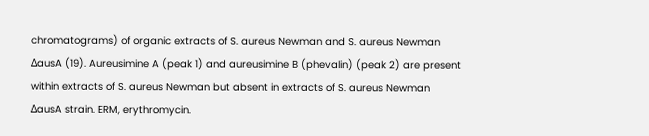chromatograms) of organic extracts of S. aureus Newman and S. aureus Newman ΔausA (19). Aureusimine A (peak 1) and aureusimine B (phevalin) (peak 2) are present within extracts of S. aureus Newman but absent in extracts of S. aureus Newman ΔausA strain. ERM, erythromycin.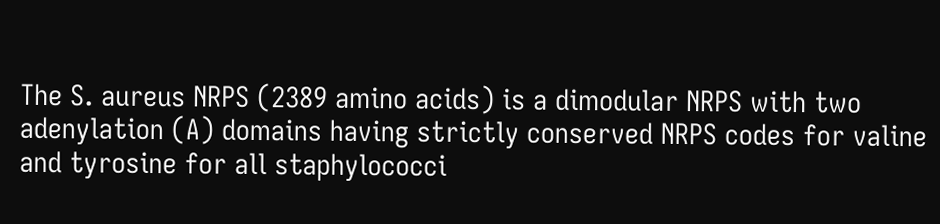The S. aureus NRPS (2389 amino acids) is a dimodular NRPS with two adenylation (A) domains having strictly conserved NRPS codes for valine and tyrosine for all staphylococci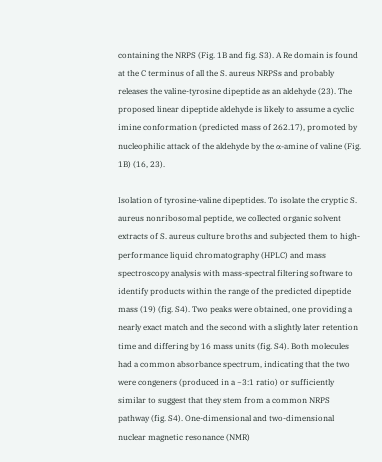containing the NRPS (Fig. 1B and fig. S3). A Re domain is found at the C terminus of all the S. aureus NRPSs and probably releases the valine-tyrosine dipeptide as an aldehyde (23). The proposed linear dipeptide aldehyde is likely to assume a cyclic imine conformation (predicted mass of 262.17), promoted by nucleophilic attack of the aldehyde by the α-amine of valine (Fig. 1B) (16, 23).

Isolation of tyrosine-valine dipeptides. To isolate the cryptic S. aureus nonribosomal peptide, we collected organic solvent extracts of S. aureus culture broths and subjected them to high-performance liquid chromatography (HPLC) and mass spectroscopy analysis with mass-spectral filtering software to identify products within the range of the predicted dipeptide mass (19) (fig. S4). Two peaks were obtained, one providing a nearly exact match and the second with a slightly later retention time and differing by 16 mass units (fig. S4). Both molecules had a common absorbance spectrum, indicating that the two were congeners (produced in a ~3:1 ratio) or sufficiently similar to suggest that they stem from a common NRPS pathway (fig. S4). One-dimensional and two-dimensional nuclear magnetic resonance (NMR)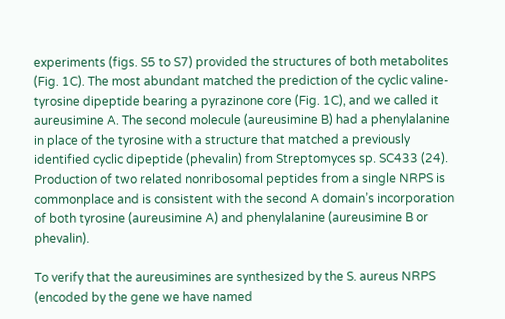experiments (figs. S5 to S7) provided the structures of both metabolites (Fig. 1C). The most abundant matched the prediction of the cyclic valine-tyrosine dipeptide bearing a pyrazinone core (Fig. 1C), and we called it aureusimine A. The second molecule (aureusimine B) had a phenylalanine in place of the tyrosine with a structure that matched a previously identified cyclic dipeptide (phevalin) from Streptomyces sp. SC433 (24). Production of two related nonribosomal peptides from a single NRPS is commonplace and is consistent with the second A domain’s incorporation of both tyrosine (aureusimine A) and phenylalanine (aureusimine B or phevalin).

To verify that the aureusimines are synthesized by the S. aureus NRPS (encoded by the gene we have named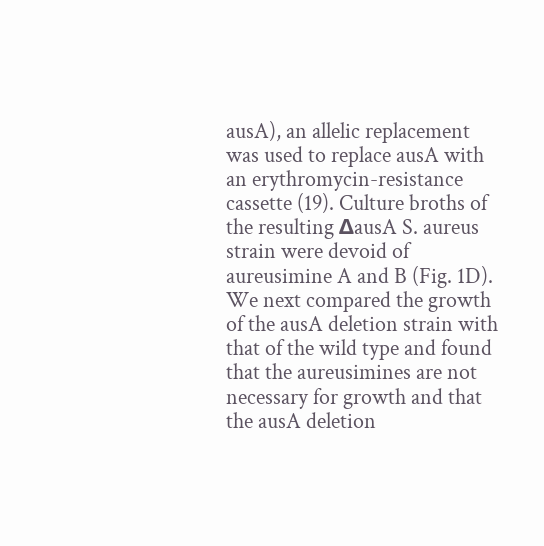ausA), an allelic replacement was used to replace ausA with an erythromycin-resistance cassette (19). Culture broths of the resulting ΔausA S. aureus strain were devoid of aureusimine A and B (Fig. 1D). We next compared the growth of the ausA deletion strain with that of the wild type and found that the aureusimines are not necessary for growth and that the ausA deletion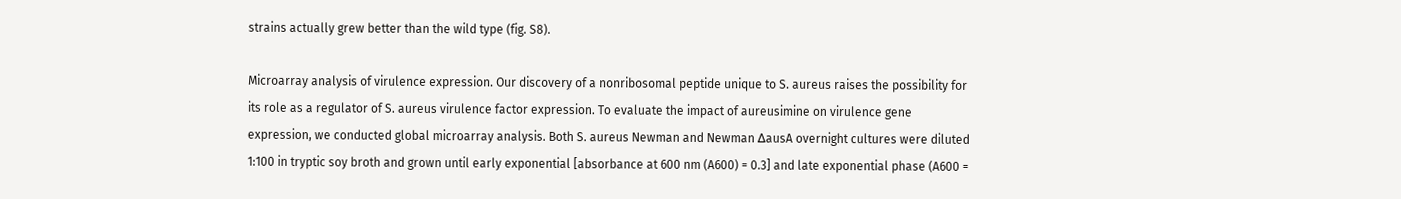strains actually grew better than the wild type (fig. S8).

Microarray analysis of virulence expression. Our discovery of a nonribosomal peptide unique to S. aureus raises the possibility for its role as a regulator of S. aureus virulence factor expression. To evaluate the impact of aureusimine on virulence gene expression, we conducted global microarray analysis. Both S. aureus Newman and Newman ΔausA overnight cultures were diluted 1:100 in tryptic soy broth and grown until early exponential [absorbance at 600 nm (A600) = 0.3] and late exponential phase (A600 =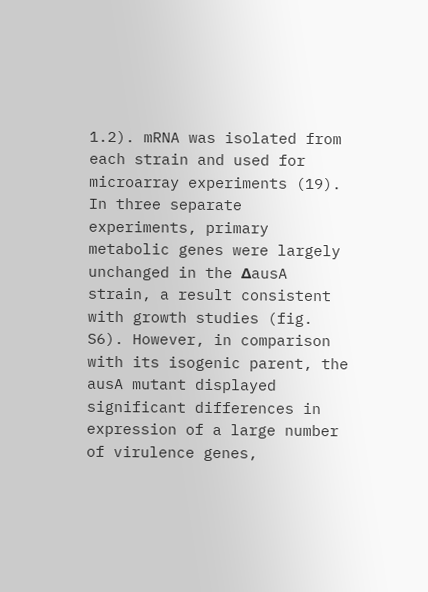1.2). mRNA was isolated from each strain and used for microarray experiments (19). In three separate experiments, primary metabolic genes were largely unchanged in the ΔausA strain, a result consistent with growth studies (fig. S6). However, in comparison with its isogenic parent, the ausA mutant displayed significant differences in expression of a large number of virulence genes,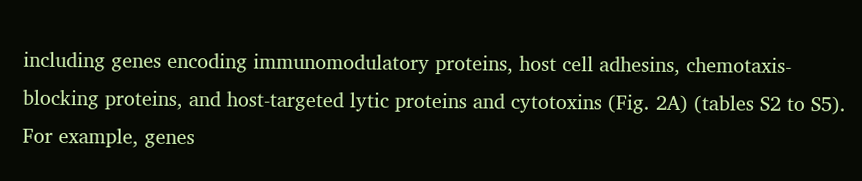including genes encoding immunomodulatory proteins, host cell adhesins, chemotaxis-blocking proteins, and host-targeted lytic proteins and cytotoxins (Fig. 2A) (tables S2 to S5). For example, genes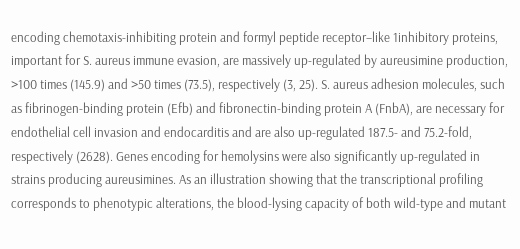encoding chemotaxis-inhibiting protein and formyl peptide receptor–like 1inhibitory proteins, important for S. aureus immune evasion, are massively up-regulated by aureusimine production, >100 times (145.9) and >50 times (73.5), respectively (3, 25). S. aureus adhesion molecules, such as fibrinogen-binding protein (Efb) and fibronectin-binding protein A (FnbA), are necessary for endothelial cell invasion and endocarditis and are also up-regulated 187.5- and 75.2-fold, respectively (2628). Genes encoding for hemolysins were also significantly up-regulated in strains producing aureusimines. As an illustration showing that the transcriptional profiling corresponds to phenotypic alterations, the blood-lysing capacity of both wild-type and mutant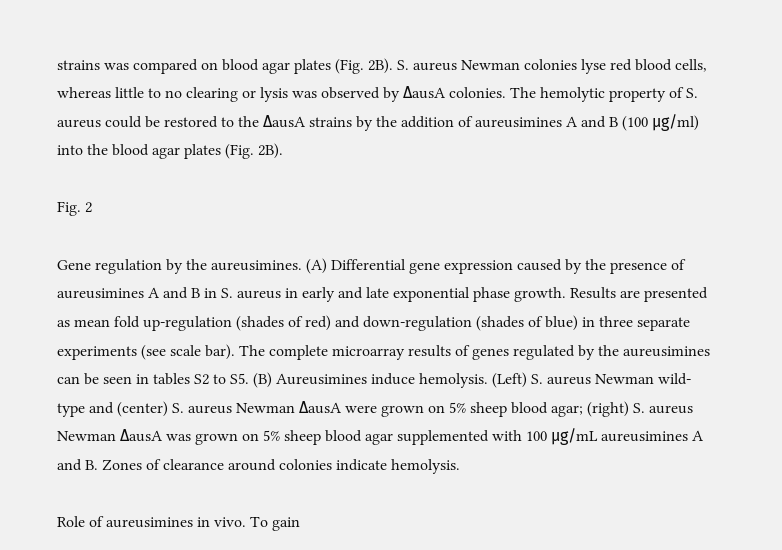strains was compared on blood agar plates (Fig. 2B). S. aureus Newman colonies lyse red blood cells, whereas little to no clearing or lysis was observed by ΔausA colonies. The hemolytic property of S. aureus could be restored to the ΔausA strains by the addition of aureusimines A and B (100 μg/ml) into the blood agar plates (Fig. 2B).

Fig. 2

Gene regulation by the aureusimines. (A) Differential gene expression caused by the presence of aureusimines A and B in S. aureus in early and late exponential phase growth. Results are presented as mean fold up-regulation (shades of red) and down-regulation (shades of blue) in three separate experiments (see scale bar). The complete microarray results of genes regulated by the aureusimines can be seen in tables S2 to S5. (B) Aureusimines induce hemolysis. (Left) S. aureus Newman wild-type and (center) S. aureus Newman ΔausA were grown on 5% sheep blood agar; (right) S. aureus Newman ΔausA was grown on 5% sheep blood agar supplemented with 100 μg/mL aureusimines A and B. Zones of clearance around colonies indicate hemolysis.

Role of aureusimines in vivo. To gain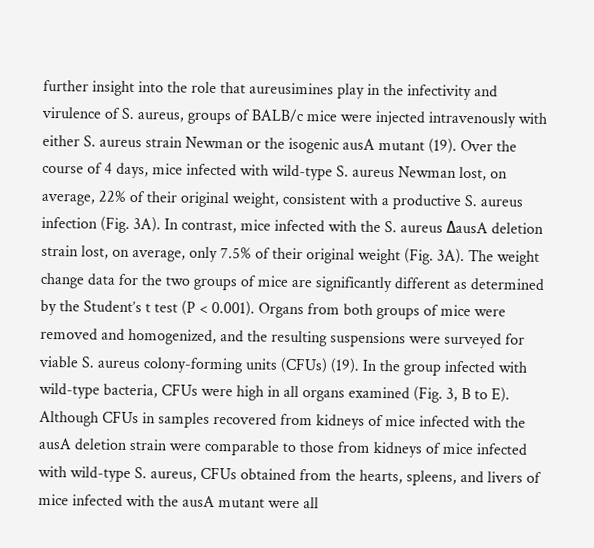further insight into the role that aureusimines play in the infectivity and virulence of S. aureus, groups of BALB/c mice were injected intravenously with either S. aureus strain Newman or the isogenic ausA mutant (19). Over the course of 4 days, mice infected with wild-type S. aureus Newman lost, on average, 22% of their original weight, consistent with a productive S. aureus infection (Fig. 3A). In contrast, mice infected with the S. aureus ΔausA deletion strain lost, on average, only 7.5% of their original weight (Fig. 3A). The weight change data for the two groups of mice are significantly different as determined by the Student’s t test (P < 0.001). Organs from both groups of mice were removed and homogenized, and the resulting suspensions were surveyed for viable S. aureus colony-forming units (CFUs) (19). In the group infected with wild-type bacteria, CFUs were high in all organs examined (Fig. 3, B to E). Although CFUs in samples recovered from kidneys of mice infected with the ausA deletion strain were comparable to those from kidneys of mice infected with wild-type S. aureus, CFUs obtained from the hearts, spleens, and livers of mice infected with the ausA mutant were all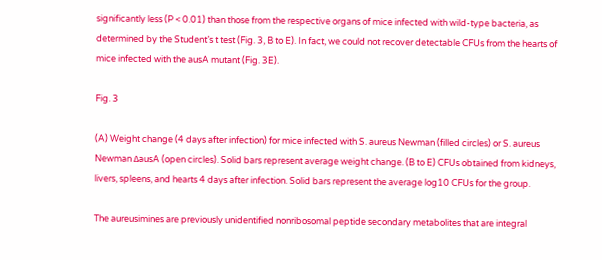significantly less (P < 0.01) than those from the respective organs of mice infected with wild-type bacteria, as determined by the Student’s t test (Fig. 3, B to E). In fact, we could not recover detectable CFUs from the hearts of mice infected with the ausA mutant (Fig. 3E).

Fig. 3

(A) Weight change (4 days after infection) for mice infected with S. aureus Newman (filled circles) or S. aureus Newman ΔausA (open circles). Solid bars represent average weight change. (B to E) CFUs obtained from kidneys, livers, spleens, and hearts 4 days after infection. Solid bars represent the average log10 CFUs for the group.

The aureusimines are previously unidentified nonribosomal peptide secondary metabolites that are integral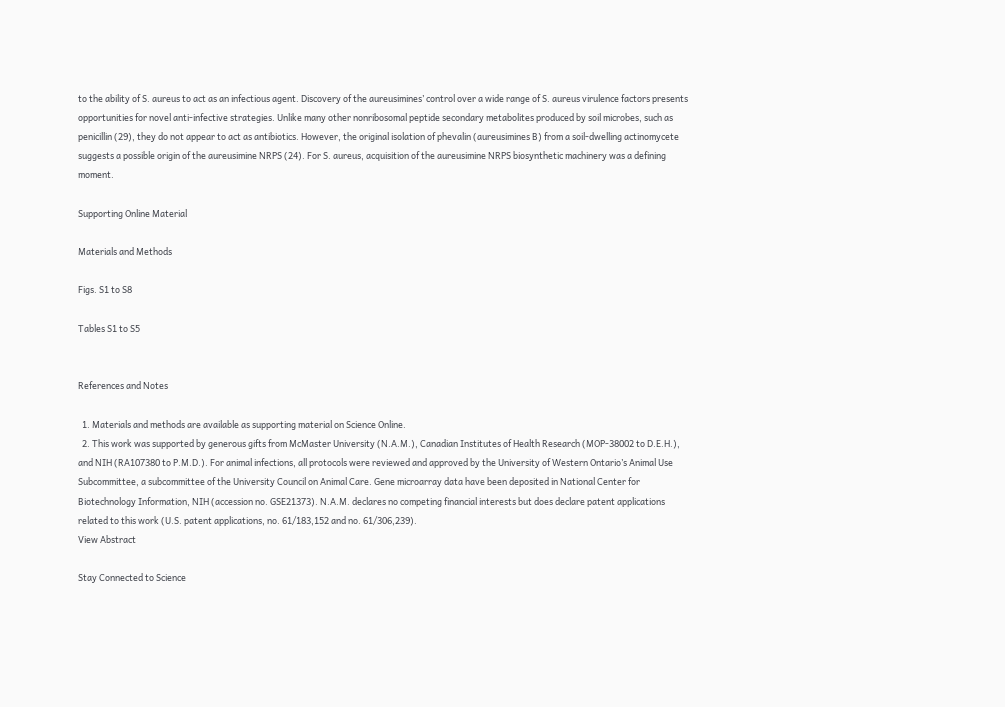to the ability of S. aureus to act as an infectious agent. Discovery of the aureusimines’ control over a wide range of S. aureus virulence factors presents opportunities for novel anti-infective strategies. Unlike many other nonribosomal peptide secondary metabolites produced by soil microbes, such as penicillin (29), they do not appear to act as antibiotics. However, the original isolation of phevalin (aureusimines B) from a soil-dwelling actinomycete suggests a possible origin of the aureusimine NRPS (24). For S. aureus, acquisition of the aureusimine NRPS biosynthetic machinery was a defining moment.

Supporting Online Material

Materials and Methods

Figs. S1 to S8

Tables S1 to S5


References and Notes

  1. Materials and methods are available as supporting material on Science Online.
  2. This work was supported by generous gifts from McMaster University (N.A.M.), Canadian Institutes of Health Research (MOP-38002 to D.E.H.), and NIH (RA107380 to P.M.D.). For animal infections, all protocols were reviewed and approved by the University of Western Ontario’s Animal Use Subcommittee, a subcommittee of the University Council on Animal Care. Gene microarray data have been deposited in National Center for Biotechnology Information, NIH (accession no. GSE21373). N.A.M. declares no competing financial interests but does declare patent applications related to this work (U.S. patent applications, no. 61/183,152 and no. 61/306,239).
View Abstract

Stay Connected to Science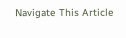Navigate This Article